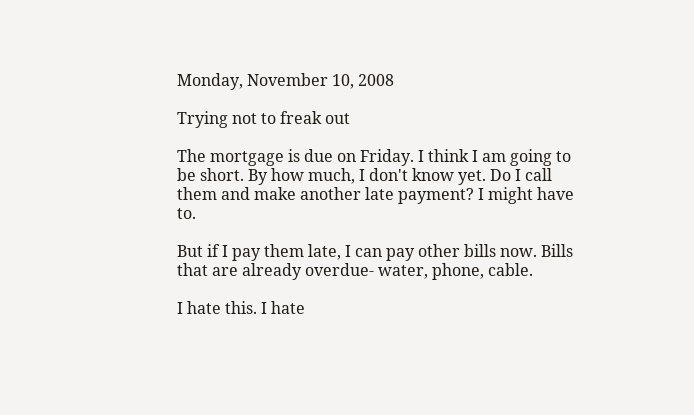Monday, November 10, 2008

Trying not to freak out

The mortgage is due on Friday. I think I am going to be short. By how much, I don't know yet. Do I call them and make another late payment? I might have to.

But if I pay them late, I can pay other bills now. Bills that are already overdue- water, phone, cable.

I hate this. I hate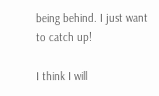being behind. I just want to catch up!

I think I will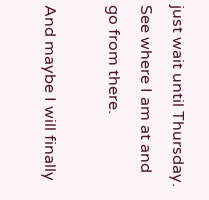just wait until Thursday. See where I am at and go from there.

And maybe I will finally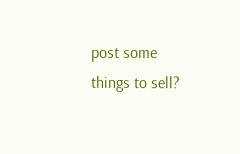post some things to sell?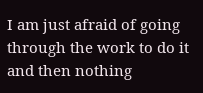I am just afraid of going through the work to do it and then nothing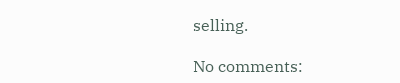selling.

No comments: